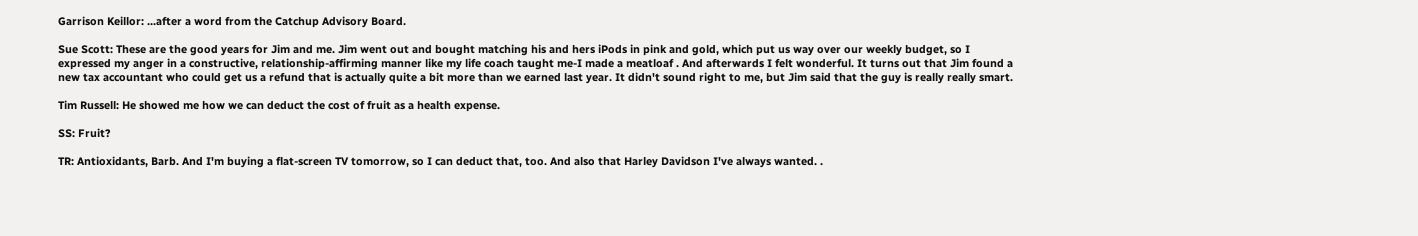Garrison Keillor: ...after a word from the Catchup Advisory Board.

Sue Scott: These are the good years for Jim and me. Jim went out and bought matching his and hers iPods in pink and gold, which put us way over our weekly budget, so I expressed my anger in a constructive, relationship-affirming manner like my life coach taught me-I made a meatloaf . And afterwards I felt wonderful. It turns out that Jim found a new tax accountant who could get us a refund that is actually quite a bit more than we earned last year. It didn't sound right to me, but Jim said that the guy is really really smart.

Tim Russell: He showed me how we can deduct the cost of fruit as a health expense.

SS: Fruit?

TR: Antioxidants, Barb. And I'm buying a flat-screen TV tomorrow, so I can deduct that, too. And also that Harley Davidson I've always wanted. .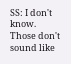SS: I don't know. Those don't sound like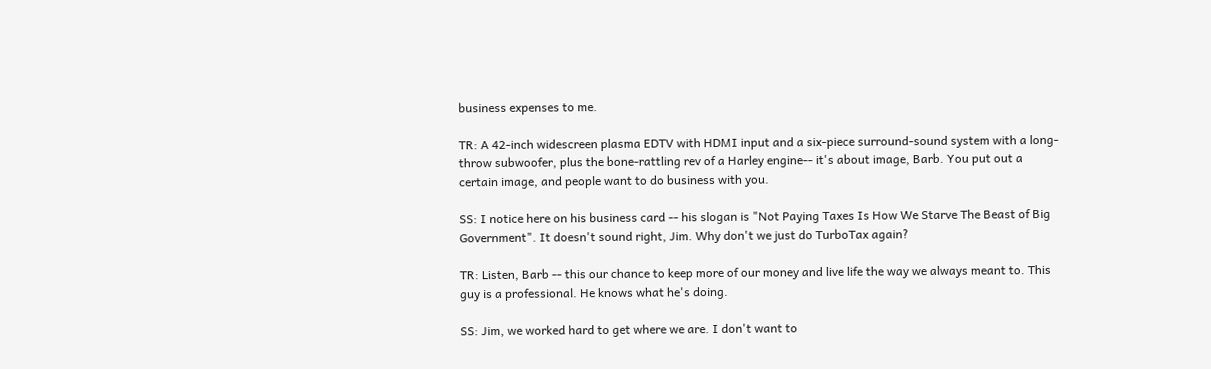business expenses to me.

TR: A 42-inch widescreen plasma EDTV with HDMI input and a six-piece surround-sound system with a long-throw subwoofer, plus the bone-rattling rev of a Harley engine-- it's about image, Barb. You put out a certain image, and people want to do business with you.

SS: I notice here on his business card -- his slogan is "Not Paying Taxes Is How We Starve The Beast of Big Government". It doesn't sound right, Jim. Why don't we just do TurboTax again?

TR: Listen, Barb -- this our chance to keep more of our money and live life the way we always meant to. This guy is a professional. He knows what he's doing.

SS: Jim, we worked hard to get where we are. I don't want to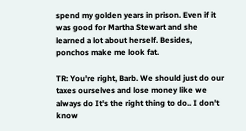spend my golden years in prison. Even if it was good for Martha Stewart and she learned a lot about herself. Besides, ponchos make me look fat.

TR: You're right, Barb. We should just do our taxes ourselves and lose money like we always do It's the right thing to do.. I don't know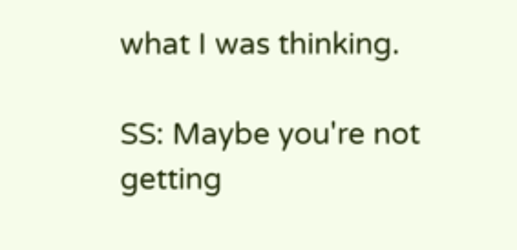what I was thinking.

SS: Maybe you're not getting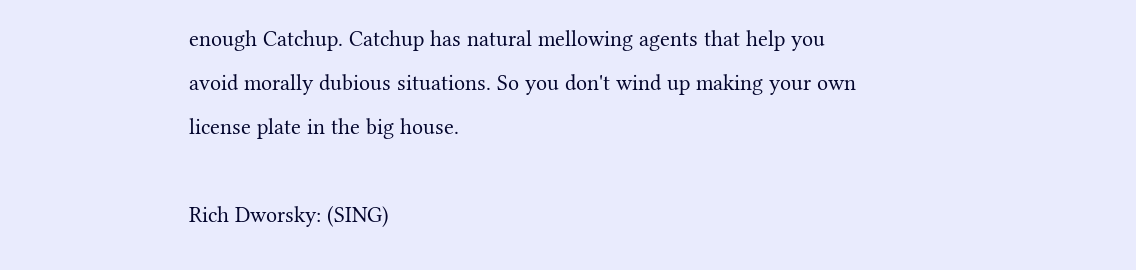enough Catchup. Catchup has natural mellowing agents that help you avoid morally dubious situations. So you don't wind up making your own license plate in the big house.

Rich Dworsky: (SING)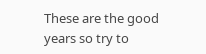These are the good years so try to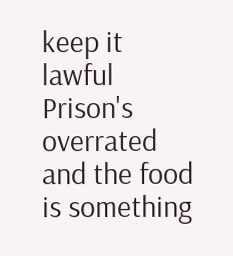keep it lawful
Prison's overrated and the food is something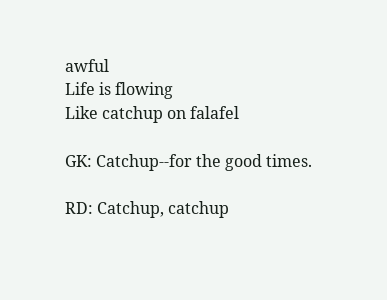awful
Life is flowing
Like catchup on falafel

GK: Catchup--for the good times.

RD: Catchup, catchup